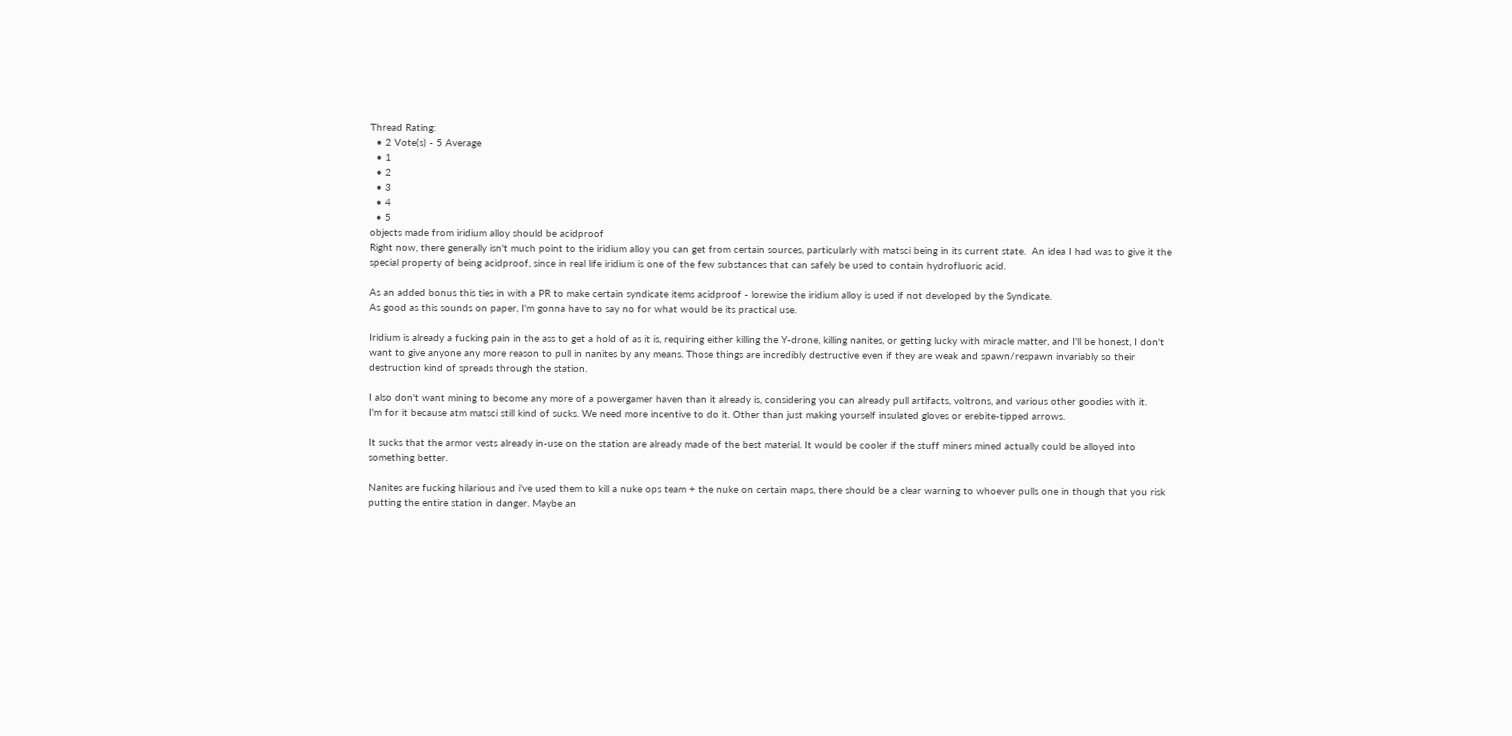Thread Rating:
  • 2 Vote(s) - 5 Average
  • 1
  • 2
  • 3
  • 4
  • 5
objects made from iridium alloy should be acidproof
Right now, there generally isn't much point to the iridium alloy you can get from certain sources, particularly with matsci being in its current state.  An idea I had was to give it the special property of being acidproof, since in real life iridium is one of the few substances that can safely be used to contain hydrofluoric acid.

As an added bonus this ties in with a PR to make certain syndicate items acidproof - lorewise the iridium alloy is used if not developed by the Syndicate.
As good as this sounds on paper, I'm gonna have to say no for what would be its practical use.

Iridium is already a fucking pain in the ass to get a hold of as it is, requiring either killing the Y-drone, killing nanites, or getting lucky with miracle matter, and I'll be honest, I don't want to give anyone any more reason to pull in nanites by any means. Those things are incredibly destructive even if they are weak and spawn/respawn invariably so their destruction kind of spreads through the station.

I also don't want mining to become any more of a powergamer haven than it already is, considering you can already pull artifacts, voltrons, and various other goodies with it.
I'm for it because atm matsci still kind of sucks. We need more incentive to do it. Other than just making yourself insulated gloves or erebite-tipped arrows.

It sucks that the armor vests already in-use on the station are already made of the best material. It would be cooler if the stuff miners mined actually could be alloyed into something better.

Nanites are fucking hilarious and i've used them to kill a nuke ops team + the nuke on certain maps, there should be a clear warning to whoever pulls one in though that you risk putting the entire station in danger. Maybe an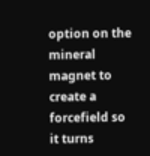option on the mineral magnet to create a forcefield so it turns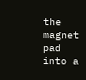the magnet pad into a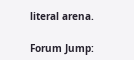literal arena.

Forum Jump: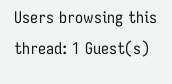Users browsing this thread: 1 Guest(s)